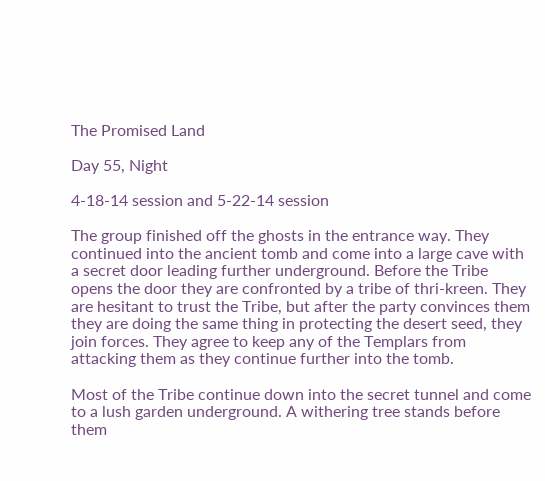The Promised Land

Day 55, Night

4-18-14 session and 5-22-14 session

The group finished off the ghosts in the entrance way. They continued into the ancient tomb and come into a large cave with a secret door leading further underground. Before the Tribe opens the door they are confronted by a tribe of thri-kreen. They are hesitant to trust the Tribe, but after the party convinces them they are doing the same thing in protecting the desert seed, they join forces. They agree to keep any of the Templars from attacking them as they continue further into the tomb.

Most of the Tribe continue down into the secret tunnel and come to a lush garden underground. A withering tree stands before them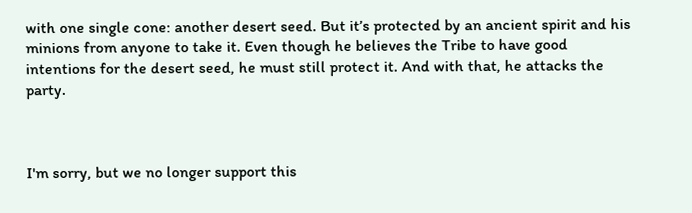with one single cone: another desert seed. But it’s protected by an ancient spirit and his minions from anyone to take it. Even though he believes the Tribe to have good intentions for the desert seed, he must still protect it. And with that, he attacks the party.



I'm sorry, but we no longer support this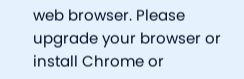web browser. Please upgrade your browser or install Chrome or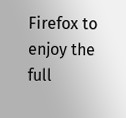Firefox to enjoy the full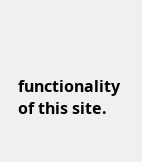functionality of this site.